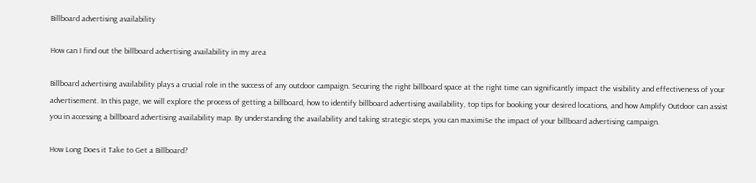Billboard advertising availability

How can I find out the billboard advertising availability in my area

Billboard advertising availability plays a crucial role in the success of any outdoor campaign. Securing the right billboard space at the right time can significantly impact the visibility and effectiveness of your advertisement. In this page, we will explore the process of getting a billboard, how to identify billboard advertising availability, top tips for booking your desired locations, and how Amplify Outdoor can assist you in accessing a billboard advertising availability map. By understanding the availability and taking strategic steps, you can maximiSe the impact of your billboard advertising campaign.

How Long Does it Take to Get a Billboard?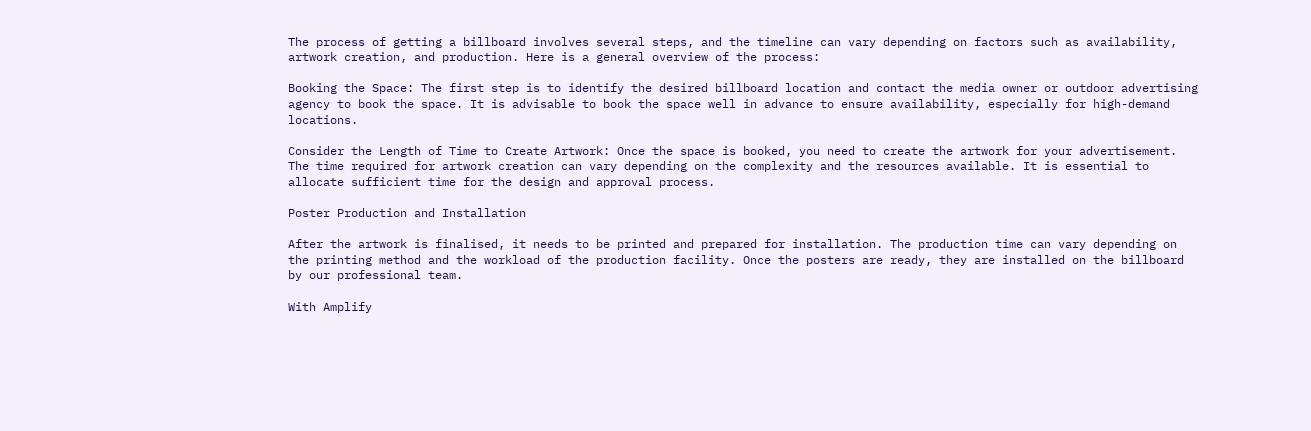The process of getting a billboard involves several steps, and the timeline can vary depending on factors such as availability, artwork creation, and production. Here is a general overview of the process:

Booking the Space: The first step is to identify the desired billboard location and contact the media owner or outdoor advertising agency to book the space. It is advisable to book the space well in advance to ensure availability, especially for high-demand locations.

Consider the Length of Time to Create Artwork: Once the space is booked, you need to create the artwork for your advertisement. The time required for artwork creation can vary depending on the complexity and the resources available. It is essential to allocate sufficient time for the design and approval process.

Poster Production and Installation

After the artwork is finalised, it needs to be printed and prepared for installation. The production time can vary depending on the printing method and the workload of the production facility. Once the posters are ready, they are installed on the billboard by our professional team.

With Amplify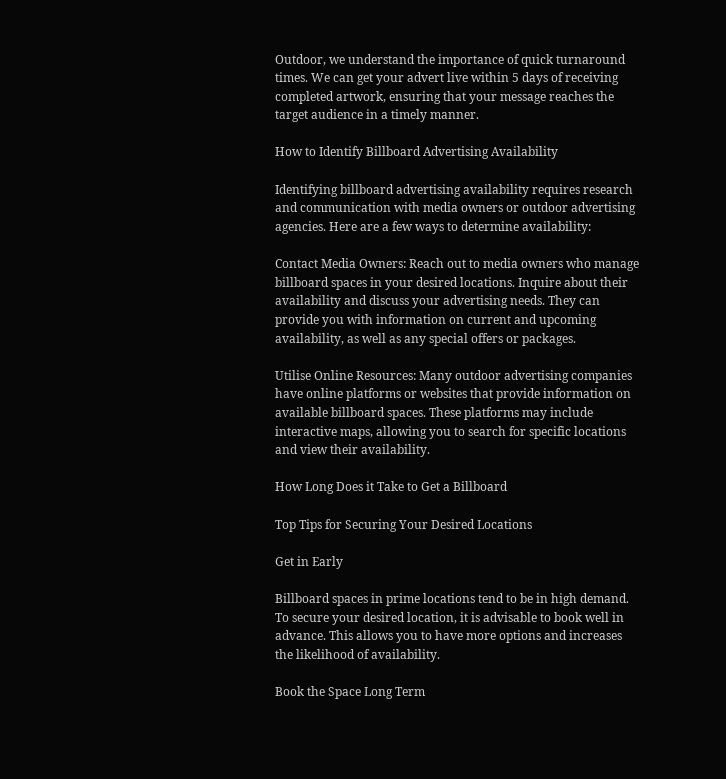Outdoor, we understand the importance of quick turnaround times. We can get your advert live within 5 days of receiving completed artwork, ensuring that your message reaches the target audience in a timely manner.

How to Identify Billboard Advertising Availability

Identifying billboard advertising availability requires research and communication with media owners or outdoor advertising agencies. Here are a few ways to determine availability:

Contact Media Owners: Reach out to media owners who manage billboard spaces in your desired locations. Inquire about their availability and discuss your advertising needs. They can provide you with information on current and upcoming availability, as well as any special offers or packages.

Utilise Online Resources: Many outdoor advertising companies have online platforms or websites that provide information on available billboard spaces. These platforms may include interactive maps, allowing you to search for specific locations and view their availability.

How Long Does it Take to Get a Billboard

Top Tips for Securing Your Desired Locations

Get in Early

Billboard spaces in prime locations tend to be in high demand. To secure your desired location, it is advisable to book well in advance. This allows you to have more options and increases the likelihood of availability.

Book the Space Long Term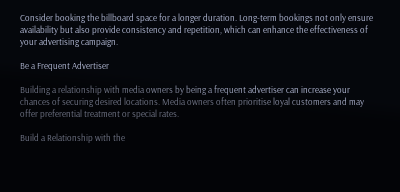Consider booking the billboard space for a longer duration. Long-term bookings not only ensure availability but also provide consistency and repetition, which can enhance the effectiveness of your advertising campaign.

Be a Frequent Advertiser

Building a relationship with media owners by being a frequent advertiser can increase your chances of securing desired locations. Media owners often prioritise loyal customers and may offer preferential treatment or special rates.

Build a Relationship with the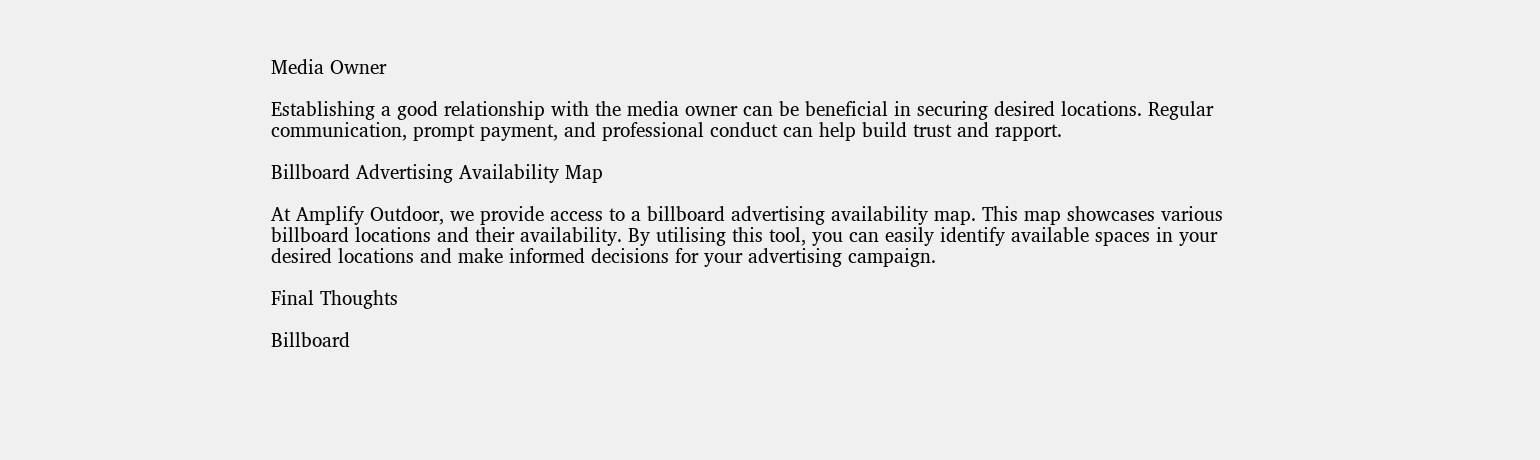Media Owner

Establishing a good relationship with the media owner can be beneficial in securing desired locations. Regular communication, prompt payment, and professional conduct can help build trust and rapport.

Billboard Advertising Availability Map

At Amplify Outdoor, we provide access to a billboard advertising availability map. This map showcases various billboard locations and their availability. By utilising this tool, you can easily identify available spaces in your desired locations and make informed decisions for your advertising campaign.

Final Thoughts

Billboard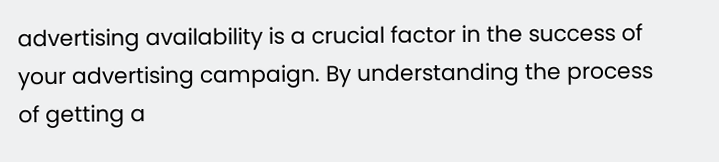advertising availability is a crucial factor in the success of your advertising campaign. By understanding the process of getting a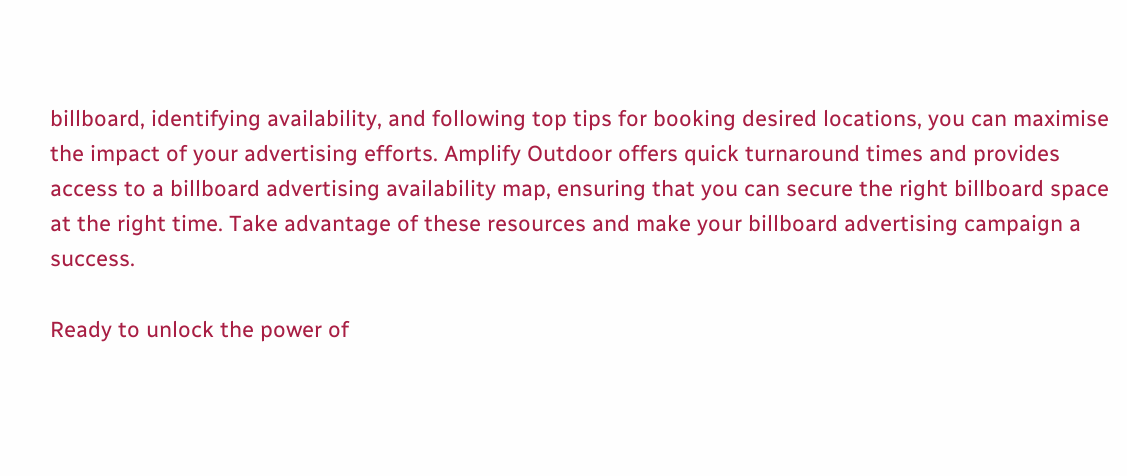billboard, identifying availability, and following top tips for booking desired locations, you can maximise the impact of your advertising efforts. Amplify Outdoor offers quick turnaround times and provides access to a billboard advertising availability map, ensuring that you can secure the right billboard space at the right time. Take advantage of these resources and make your billboard advertising campaign a success.

Ready to unlock the power of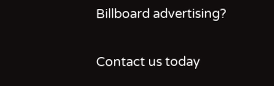Billboard advertising?

Contact us today